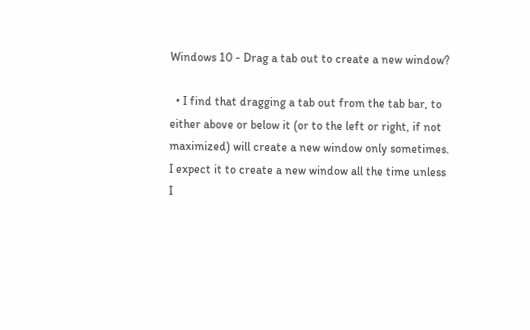Windows 10 - Drag a tab out to create a new window?

  • I find that dragging a tab out from the tab bar, to either above or below it (or to the left or right, if not maximized) will create a new window only sometimes. I expect it to create a new window all the time unless I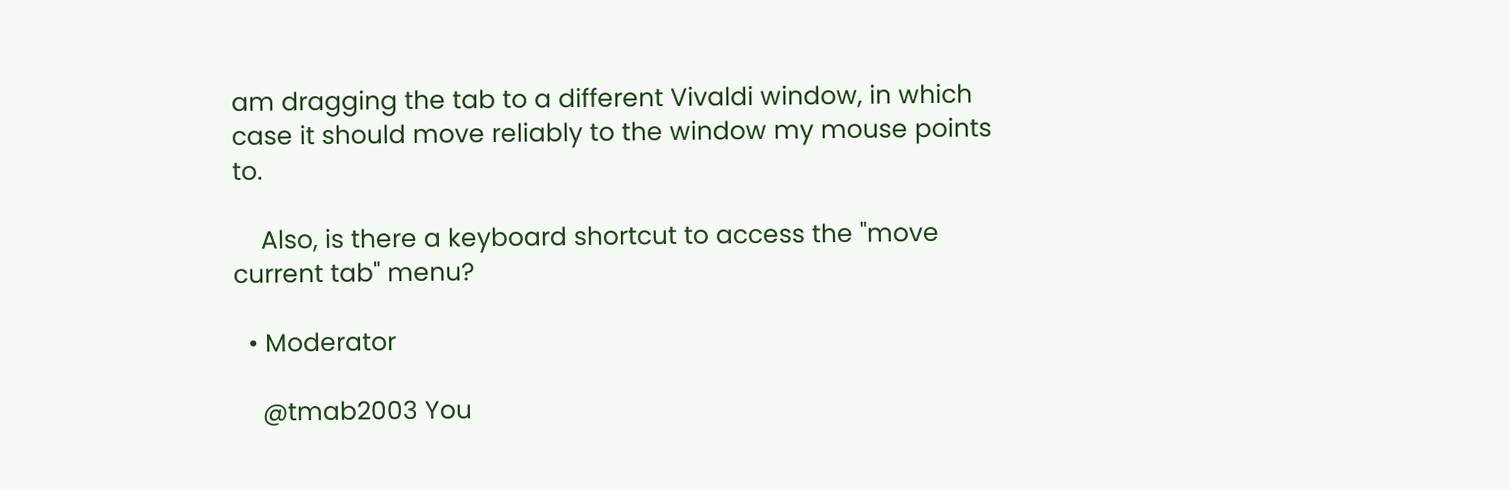am dragging the tab to a different Vivaldi window, in which case it should move reliably to the window my mouse points to.

    Also, is there a keyboard shortcut to access the "move current tab" menu?

  • Moderator

    @tmab2003 You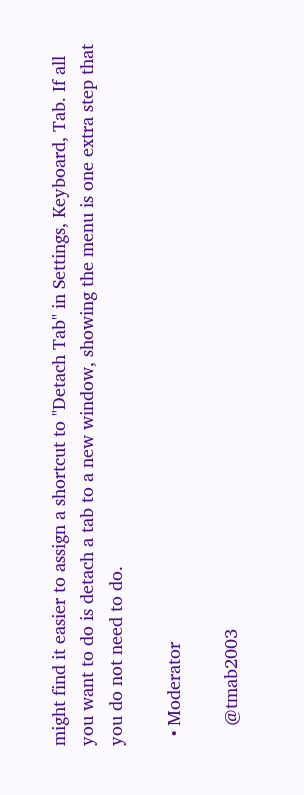might find it easier to assign a shortcut to "Detach Tab" in Settings, Keyboard, Tab. If all you want to do is detach a tab to a new window, showing the menu is one extra step that you do not need to do.

  • Moderator

    @tmab2003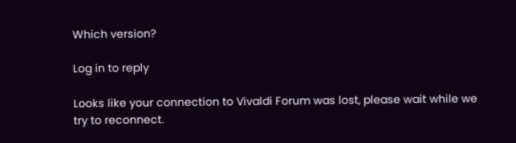Which version?

Log in to reply

Looks like your connection to Vivaldi Forum was lost, please wait while we try to reconnect.